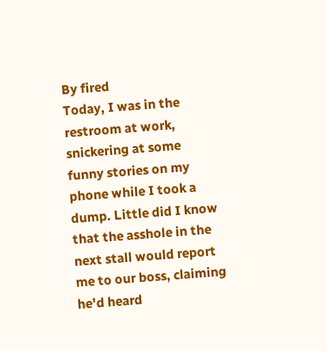By fired
Today, I was in the restroom at work, snickering at some funny stories on my phone while I took a dump. Little did I know that the asshole in the next stall would report me to our boss, claiming he'd heard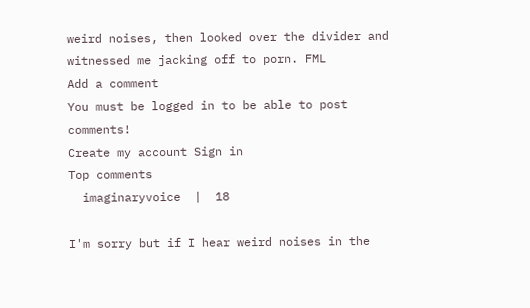weird noises, then looked over the divider and witnessed me jacking off to porn. FML
Add a comment
You must be logged in to be able to post comments!
Create my account Sign in
Top comments
  imaginaryvoice  |  18

I'm sorry but if I hear weird noises in the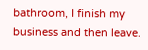bathroom, I finish my business and then leave.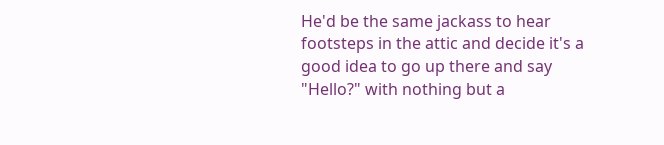He'd be the same jackass to hear footsteps in the attic and decide it's a good idea to go up there and say "Hello?" with nothing but a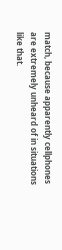match, because apparently cellphones are extremely unheard of in situations like that.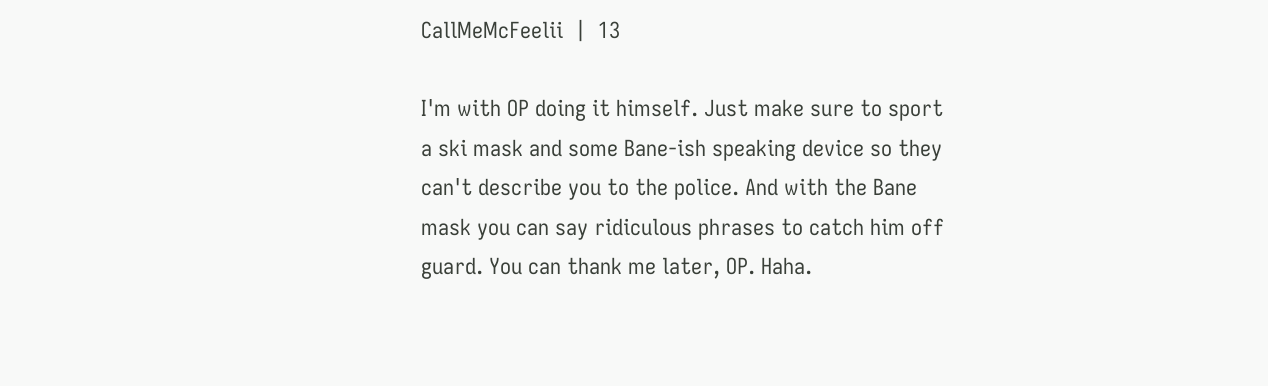CallMeMcFeelii  |  13

I'm with OP doing it himself. Just make sure to sport a ski mask and some Bane-ish speaking device so they can't describe you to the police. And with the Bane mask you can say ridiculous phrases to catch him off guard. You can thank me later, OP. Haha.